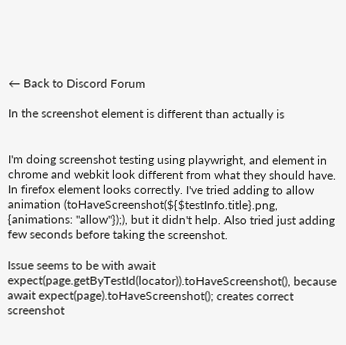← Back to Discord Forum

In the screenshot element is different than actually is


I'm doing screenshot testing using playwright, and element in chrome and webkit look different from what they should have. In firefox element looks correctly. I've tried adding to allow animation (toHaveScreenshot(${$testInfo.title}.png, {animations: "allow"});), but it didn't help. Also tried just adding few seconds before taking the screenshot.

Issue seems to be with await expect(page.getByTestId(locator)).toHaveScreenshot(), because await expect(page).toHaveScreenshot(); creates correct screenshot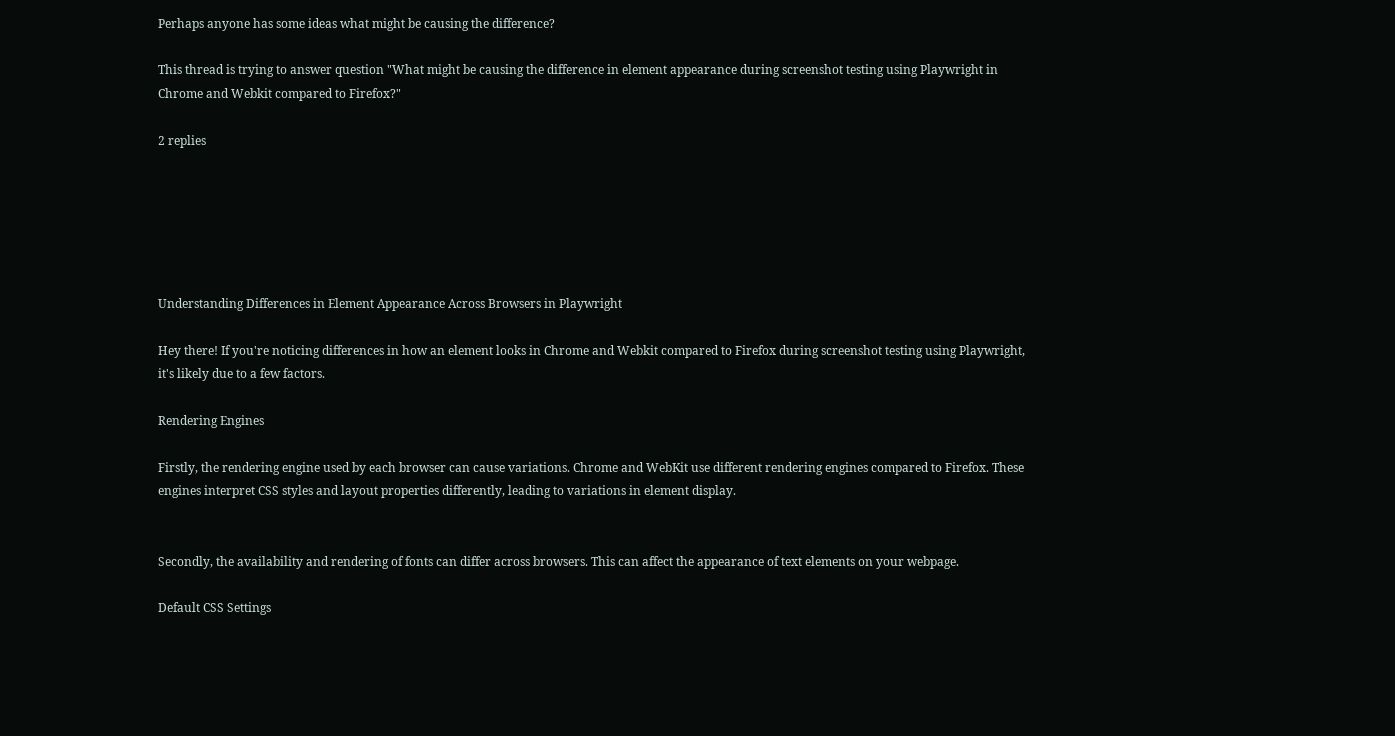Perhaps anyone has some ideas what might be causing the difference?

This thread is trying to answer question "What might be causing the difference in element appearance during screenshot testing using Playwright in Chrome and Webkit compared to Firefox?"

2 replies






Understanding Differences in Element Appearance Across Browsers in Playwright

Hey there! If you're noticing differences in how an element looks in Chrome and Webkit compared to Firefox during screenshot testing using Playwright, it's likely due to a few factors.

Rendering Engines

Firstly, the rendering engine used by each browser can cause variations. Chrome and WebKit use different rendering engines compared to Firefox. These engines interpret CSS styles and layout properties differently, leading to variations in element display.


Secondly, the availability and rendering of fonts can differ across browsers. This can affect the appearance of text elements on your webpage.

Default CSS Settings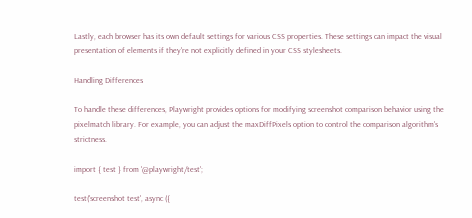Lastly, each browser has its own default settings for various CSS properties. These settings can impact the visual presentation of elements if they're not explicitly defined in your CSS stylesheets.

Handling Differences

To handle these differences, Playwright provides options for modifying screenshot comparison behavior using the pixelmatch library. For example, you can adjust the maxDiffPixels option to control the comparison algorithm's strictness.

import { test } from '@playwright/test';

test('screenshot test', async ({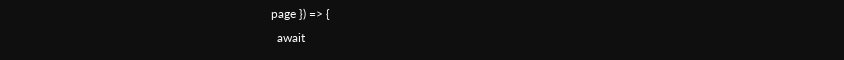page }) => {
  await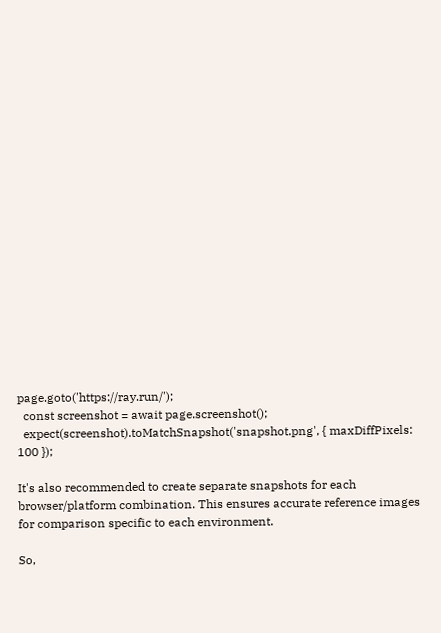page.goto('https://ray.run/');
  const screenshot = await page.screenshot();
  expect(screenshot).toMatchSnapshot('snapshot.png', { maxDiffPixels: 100 });

It's also recommended to create separate snapshots for each browser/platform combination. This ensures accurate reference images for comparison specific to each environment.

So,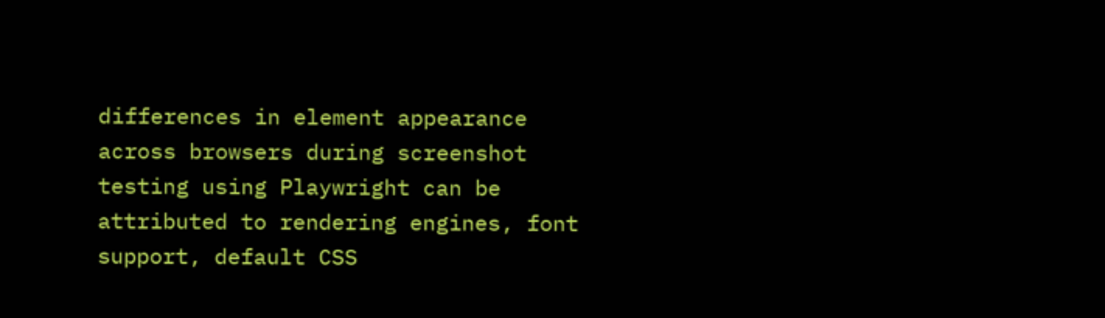differences in element appearance across browsers during screenshot testing using Playwright can be attributed to rendering engines, font support, default CSS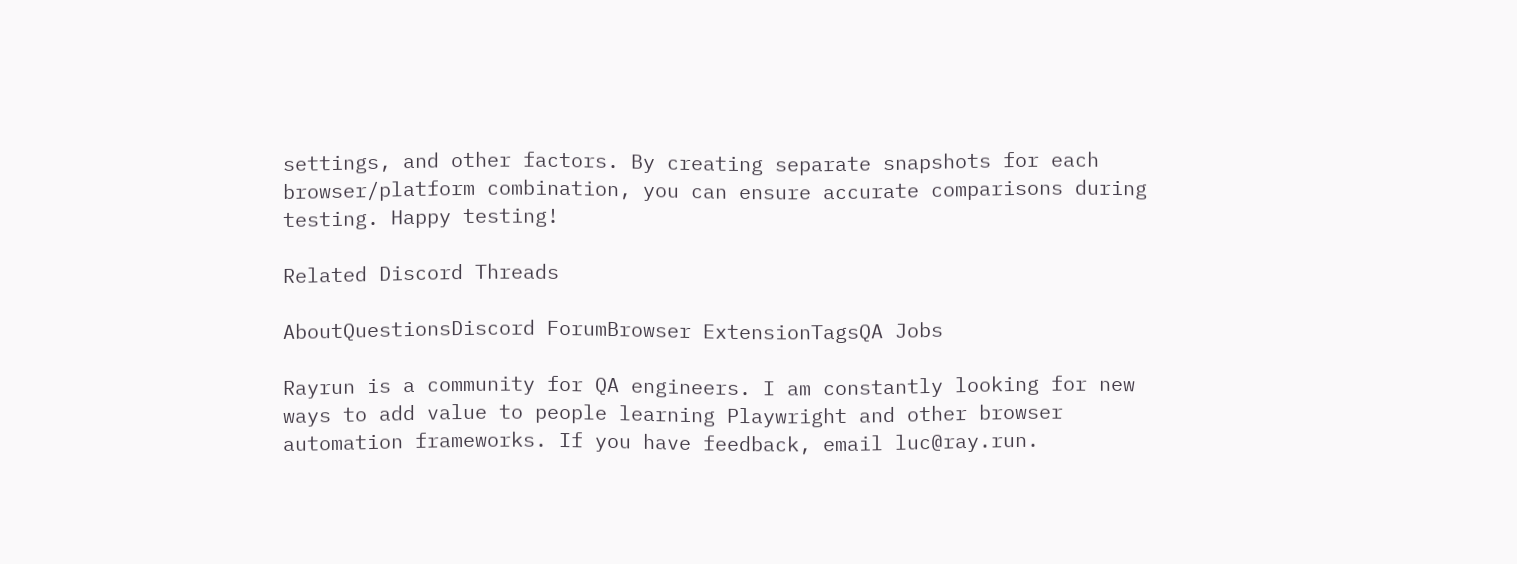settings, and other factors. By creating separate snapshots for each browser/platform combination, you can ensure accurate comparisons during testing. Happy testing!

Related Discord Threads

AboutQuestionsDiscord ForumBrowser ExtensionTagsQA Jobs

Rayrun is a community for QA engineers. I am constantly looking for new ways to add value to people learning Playwright and other browser automation frameworks. If you have feedback, email luc@ray.run.